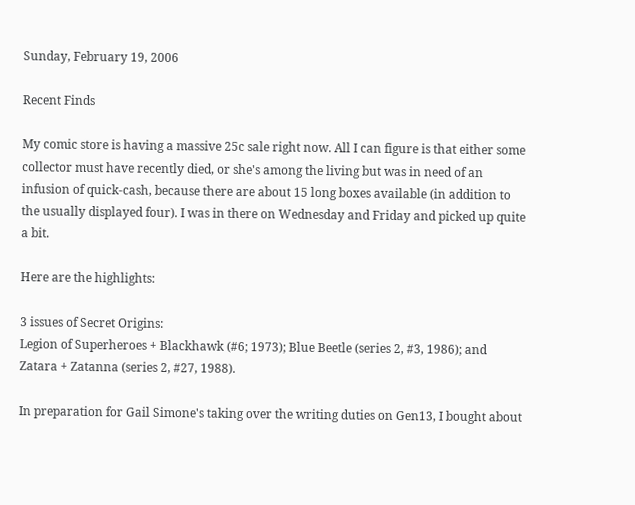Sunday, February 19, 2006

Recent Finds

My comic store is having a massive 25c sale right now. All I can figure is that either some collector must have recently died, or she's among the living but was in need of an infusion of quick-cash, because there are about 15 long boxes available (in addition to the usually displayed four). I was in there on Wednesday and Friday and picked up quite a bit.

Here are the highlights:

3 issues of Secret Origins:
Legion of Superheroes + Blackhawk (#6; 1973); Blue Beetle (series 2, #3, 1986); and Zatara + Zatanna (series 2, #27, 1988).

In preparation for Gail Simone's taking over the writing duties on Gen13, I bought about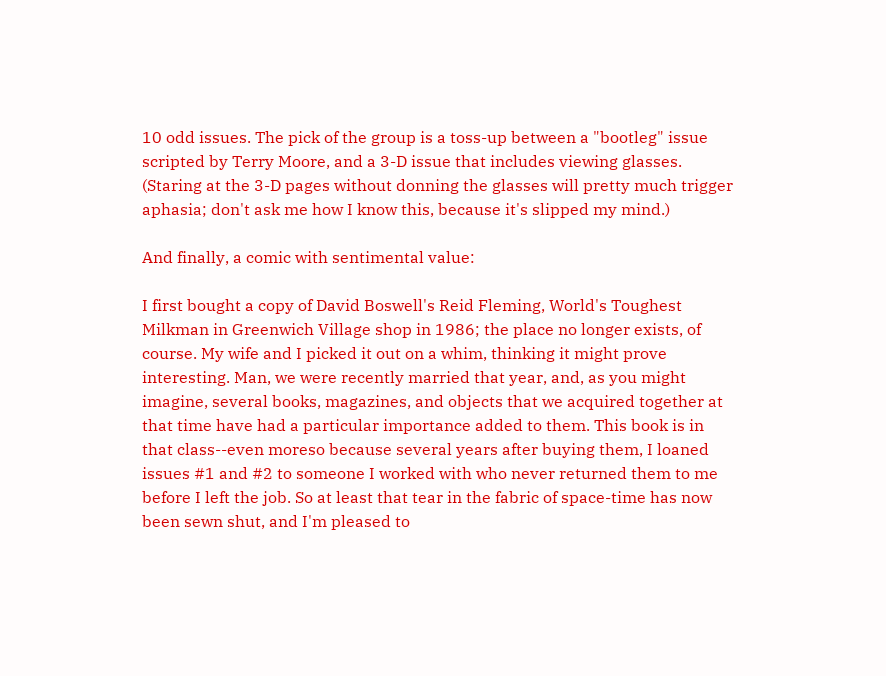10 odd issues. The pick of the group is a toss-up between a "bootleg" issue scripted by Terry Moore, and a 3-D issue that includes viewing glasses. (Staring at the 3-D pages without donning the glasses will pretty much trigger aphasia; don't ask me how I know this, because it's slipped my mind.)

And finally, a comic with sentimental value:

I first bought a copy of David Boswell's Reid Fleming, World's Toughest Milkman in Greenwich Village shop in 1986; the place no longer exists, of course. My wife and I picked it out on a whim, thinking it might prove interesting. Man, we were recently married that year, and, as you might imagine, several books, magazines, and objects that we acquired together at that time have had a particular importance added to them. This book is in that class--even moreso because several years after buying them, I loaned issues #1 and #2 to someone I worked with who never returned them to me before I left the job. So at least that tear in the fabric of space-time has now been sewn shut, and I'm pleased to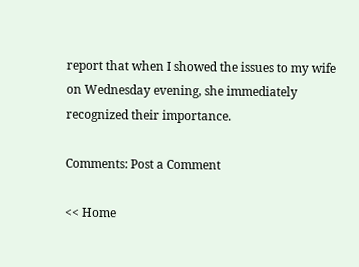report that when I showed the issues to my wife on Wednesday evening, she immediately recognized their importance.

Comments: Post a Comment

<< Home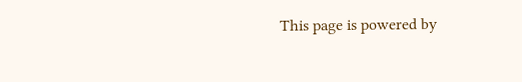This page is powered by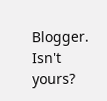Blogger. Isn't yours?